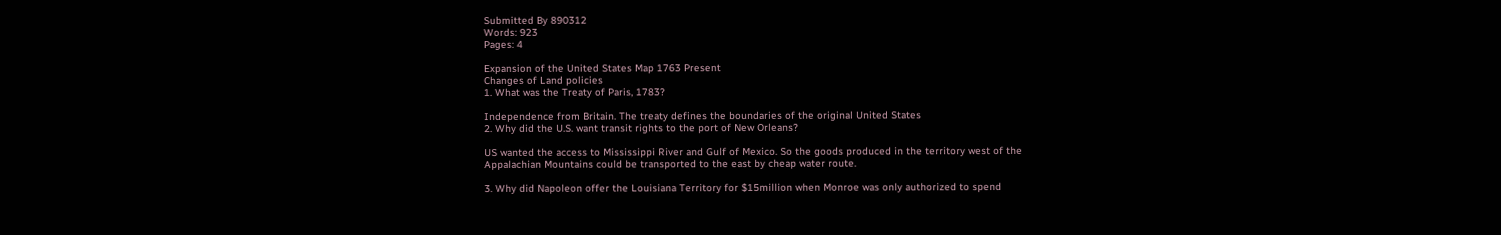Submitted By 890312
Words: 923
Pages: 4

Expansion of the United States Map 1763 Present
Changes of Land policies
1. What was the Treaty of Paris, 1783?

Independence from Britain. The treaty defines the boundaries of the original United States
2. Why did the U.S. want transit rights to the port of New Orleans?

US wanted the access to Mississippi River and Gulf of Mexico. So the goods produced in the territory west of the
Appalachian Mountains could be transported to the east by cheap water route.

3. Why did Napoleon offer the Louisiana Territory for $15million when Monroe was only authorized to spend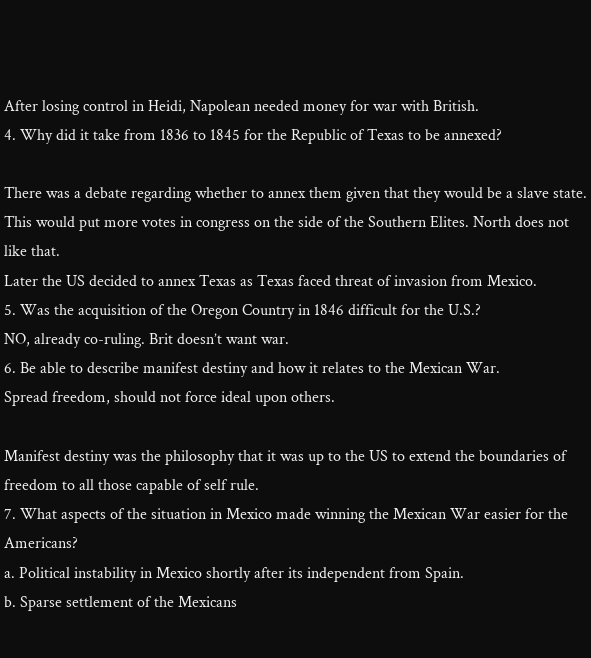After losing control in Heidi, Napolean needed money for war with British.
4. Why did it take from 1836 to 1845 for the Republic of Texas to be annexed?

There was a debate regarding whether to annex them given that they would be a slave state. This would put more votes in congress on the side of the Southern Elites. North does not like that.
Later the US decided to annex Texas as Texas faced threat of invasion from Mexico.
5. Was the acquisition of the Oregon Country in 1846 difficult for the U.S.?
NO, already co-ruling. Brit doesn’t want war.
6. Be able to describe manifest destiny and how it relates to the Mexican War.
Spread freedom, should not force ideal upon others.

Manifest destiny was the philosophy that it was up to the US to extend the boundaries of freedom to all those capable of self rule.
7. What aspects of the situation in Mexico made winning the Mexican War easier for the Americans?
a. Political instability in Mexico shortly after its independent from Spain.
b. Sparse settlement of the Mexicans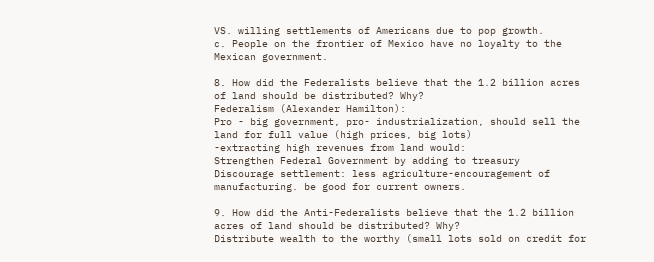VS. willing settlements of Americans due to pop growth.
c. People on the frontier of Mexico have no loyalty to the Mexican government.

8. How did the Federalists believe that the 1.2 billion acres of land should be distributed? Why?
Federalism (Alexander Hamilton):
Pro - big government, pro- industrialization, should sell the land for full value (high prices, big lots)
-extracting high revenues from land would:
Strengthen Federal Government by adding to treasury
Discourage settlement: less agriculture-encouragement of manufacturing. be good for current owners.

9. How did the Anti-Federalists believe that the 1.2 billion acres of land should be distributed? Why?
Distribute wealth to the worthy (small lots sold on credit for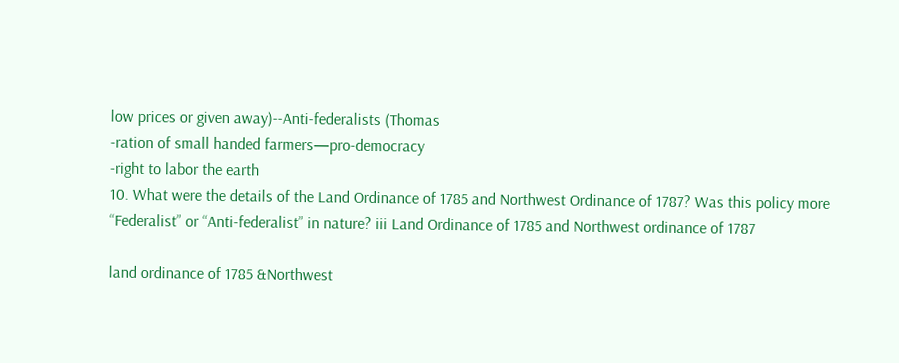low prices or given away)--Anti-federalists (Thomas
-ration of small handed farmers—pro-democracy
-right to labor the earth
10. What were the details of the Land Ordinance of 1785 and Northwest Ordinance of 1787? Was this policy more
“Federalist” or “Anti-federalist” in nature? iii Land Ordinance of 1785 and Northwest ordinance of 1787

land ordinance of 1785 &Northwest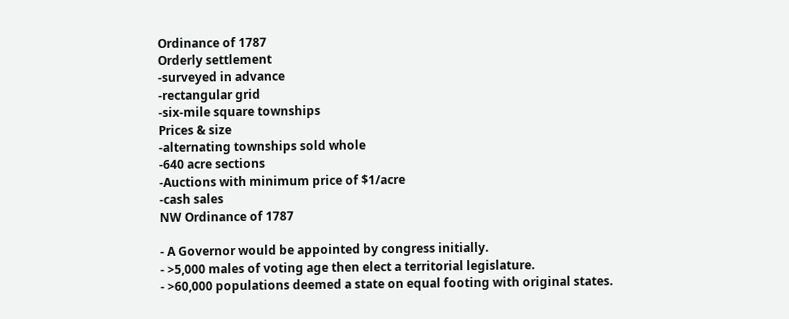Ordinance of 1787
Orderly settlement
-surveyed in advance
-rectangular grid
-six-mile square townships
Prices & size
-alternating townships sold whole
-640 acre sections
-Auctions with minimum price of $1/acre
-cash sales
NW Ordinance of 1787

- A Governor would be appointed by congress initially.
- >5,000 males of voting age then elect a territorial legislature.
- >60,000 populations deemed a state on equal footing with original states.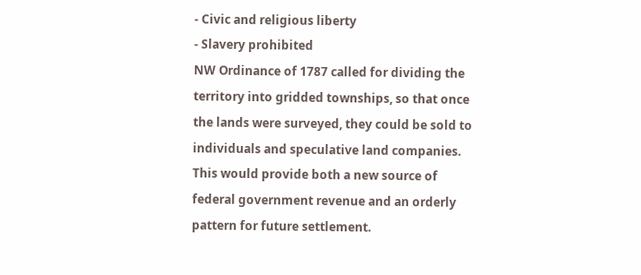- Civic and religious liberty
- Slavery prohibited
NW Ordinance of 1787 called for dividing the territory into gridded townships, so that once the lands were surveyed, they could be sold to individuals and speculative land companies. This would provide both a new source of federal government revenue and an orderly pattern for future settlement.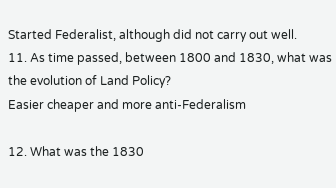Started Federalist, although did not carry out well.
11. As time passed, between 1800 and 1830, what was the evolution of Land Policy?
Easier cheaper and more anti-Federalism

12. What was the 1830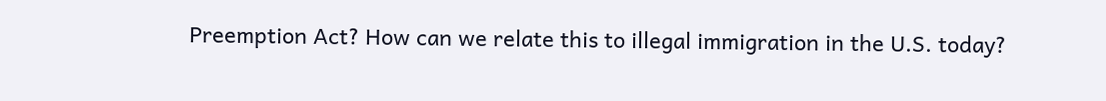Preemption Act? How can we relate this to illegal immigration in the U.S. today?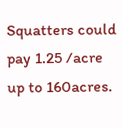Squatters could pay 1.25 /acre up to 160acres.